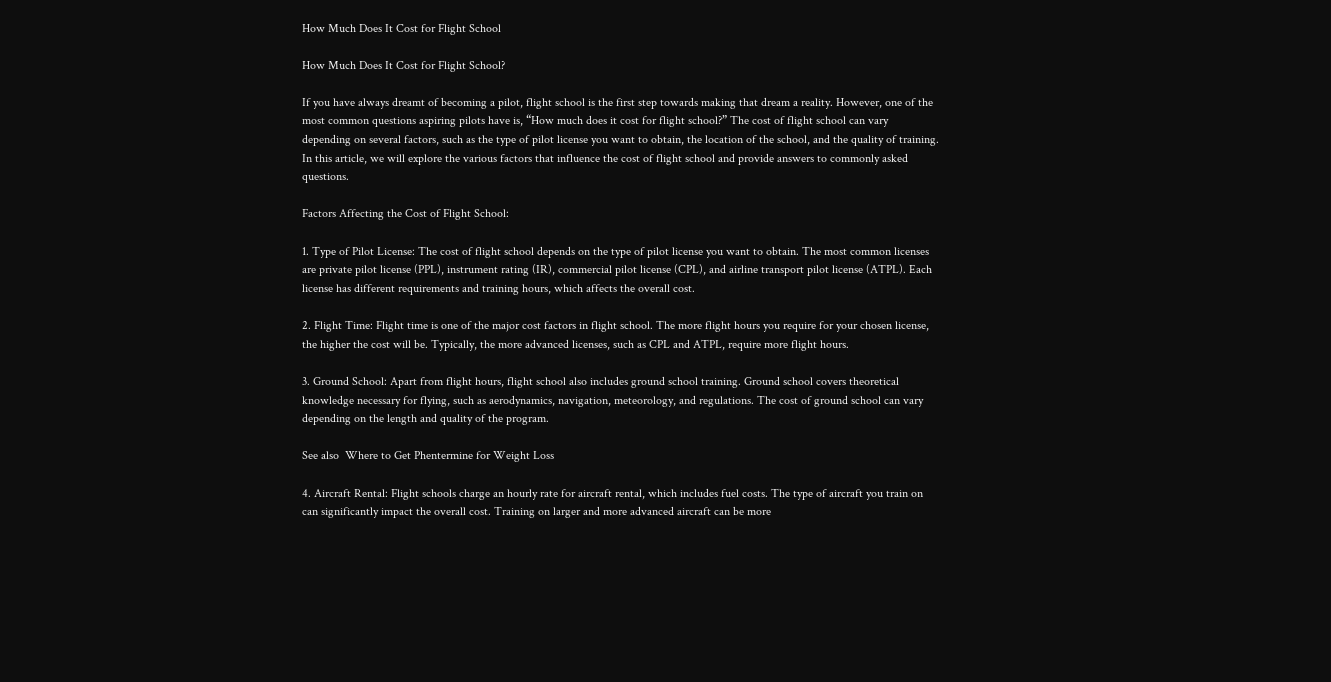How Much Does It Cost for Flight School

How Much Does It Cost for Flight School?

If you have always dreamt of becoming a pilot, flight school is the first step towards making that dream a reality. However, one of the most common questions aspiring pilots have is, “How much does it cost for flight school?” The cost of flight school can vary depending on several factors, such as the type of pilot license you want to obtain, the location of the school, and the quality of training. In this article, we will explore the various factors that influence the cost of flight school and provide answers to commonly asked questions.

Factors Affecting the Cost of Flight School:

1. Type of Pilot License: The cost of flight school depends on the type of pilot license you want to obtain. The most common licenses are private pilot license (PPL), instrument rating (IR), commercial pilot license (CPL), and airline transport pilot license (ATPL). Each license has different requirements and training hours, which affects the overall cost.

2. Flight Time: Flight time is one of the major cost factors in flight school. The more flight hours you require for your chosen license, the higher the cost will be. Typically, the more advanced licenses, such as CPL and ATPL, require more flight hours.

3. Ground School: Apart from flight hours, flight school also includes ground school training. Ground school covers theoretical knowledge necessary for flying, such as aerodynamics, navigation, meteorology, and regulations. The cost of ground school can vary depending on the length and quality of the program.

See also  Where to Get Phentermine for Weight Loss

4. Aircraft Rental: Flight schools charge an hourly rate for aircraft rental, which includes fuel costs. The type of aircraft you train on can significantly impact the overall cost. Training on larger and more advanced aircraft can be more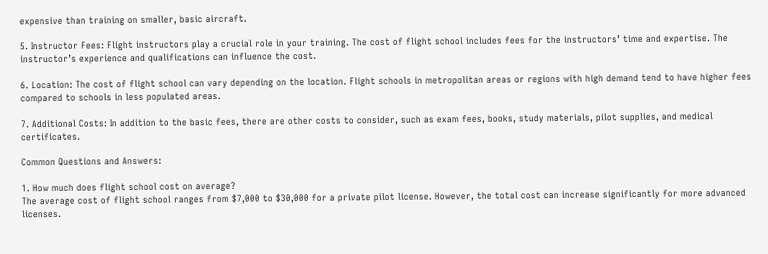expensive than training on smaller, basic aircraft.

5. Instructor Fees: Flight instructors play a crucial role in your training. The cost of flight school includes fees for the instructors’ time and expertise. The instructor’s experience and qualifications can influence the cost.

6. Location: The cost of flight school can vary depending on the location. Flight schools in metropolitan areas or regions with high demand tend to have higher fees compared to schools in less populated areas.

7. Additional Costs: In addition to the basic fees, there are other costs to consider, such as exam fees, books, study materials, pilot supplies, and medical certificates.

Common Questions and Answers:

1. How much does flight school cost on average?
The average cost of flight school ranges from $7,000 to $30,000 for a private pilot license. However, the total cost can increase significantly for more advanced licenses.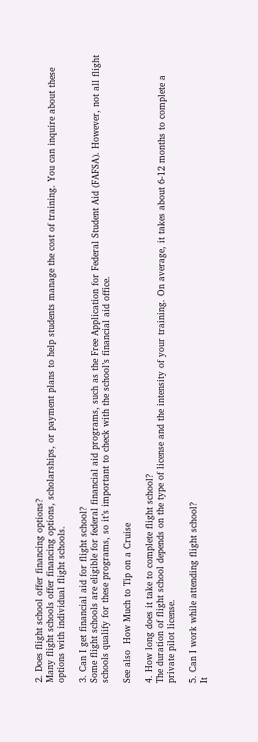2. Does flight school offer financing options?
Many flight schools offer financing options, scholarships, or payment plans to help students manage the cost of training. You can inquire about these options with individual flight schools.

3. Can I get financial aid for flight school?
Some flight schools are eligible for federal financial aid programs, such as the Free Application for Federal Student Aid (FAFSA). However, not all flight schools qualify for these programs, so it’s important to check with the school’s financial aid office.

See also  How Much to Tip on a Cruise

4. How long does it take to complete flight school?
The duration of flight school depends on the type of license and the intensity of your training. On average, it takes about 6-12 months to complete a private pilot license.

5. Can I work while attending flight school?
It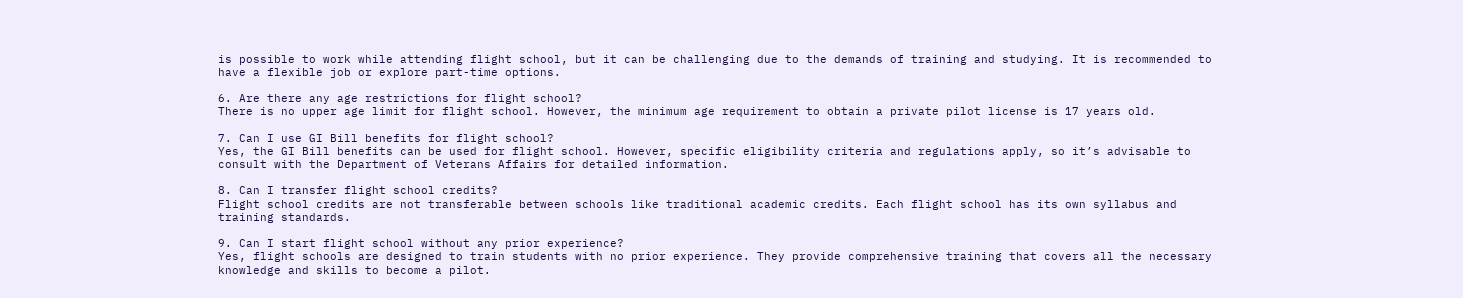is possible to work while attending flight school, but it can be challenging due to the demands of training and studying. It is recommended to have a flexible job or explore part-time options.

6. Are there any age restrictions for flight school?
There is no upper age limit for flight school. However, the minimum age requirement to obtain a private pilot license is 17 years old.

7. Can I use GI Bill benefits for flight school?
Yes, the GI Bill benefits can be used for flight school. However, specific eligibility criteria and regulations apply, so it’s advisable to consult with the Department of Veterans Affairs for detailed information.

8. Can I transfer flight school credits?
Flight school credits are not transferable between schools like traditional academic credits. Each flight school has its own syllabus and training standards.

9. Can I start flight school without any prior experience?
Yes, flight schools are designed to train students with no prior experience. They provide comprehensive training that covers all the necessary knowledge and skills to become a pilot.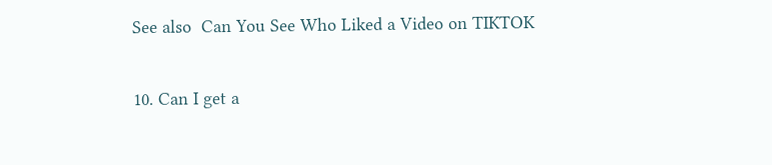See also  Can You See Who Liked a Video on TIKTOK

10. Can I get a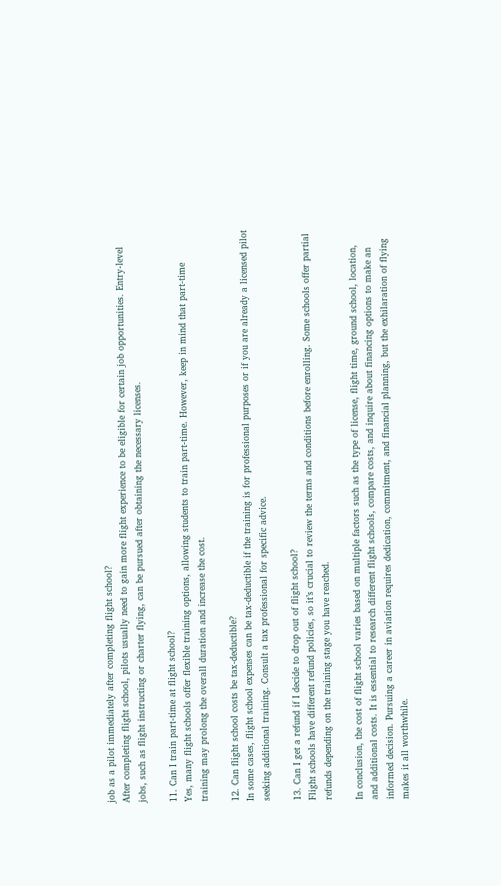job as a pilot immediately after completing flight school?
After completing flight school, pilots usually need to gain more flight experience to be eligible for certain job opportunities. Entry-level jobs, such as flight instructing or charter flying, can be pursued after obtaining the necessary licenses.

11. Can I train part-time at flight school?
Yes, many flight schools offer flexible training options, allowing students to train part-time. However, keep in mind that part-time training may prolong the overall duration and increase the cost.

12. Can flight school costs be tax-deductible?
In some cases, flight school expenses can be tax-deductible if the training is for professional purposes or if you are already a licensed pilot seeking additional training. Consult a tax professional for specific advice.

13. Can I get a refund if I decide to drop out of flight school?
Flight schools have different refund policies, so it’s crucial to review the terms and conditions before enrolling. Some schools offer partial refunds depending on the training stage you have reached.

In conclusion, the cost of flight school varies based on multiple factors such as the type of license, flight time, ground school, location, and additional costs. It is essential to research different flight schools, compare costs, and inquire about financing options to make an informed decision. Pursuing a career in aviation requires dedication, commitment, and financial planning, but the exhilaration of flying makes it all worthwhile.